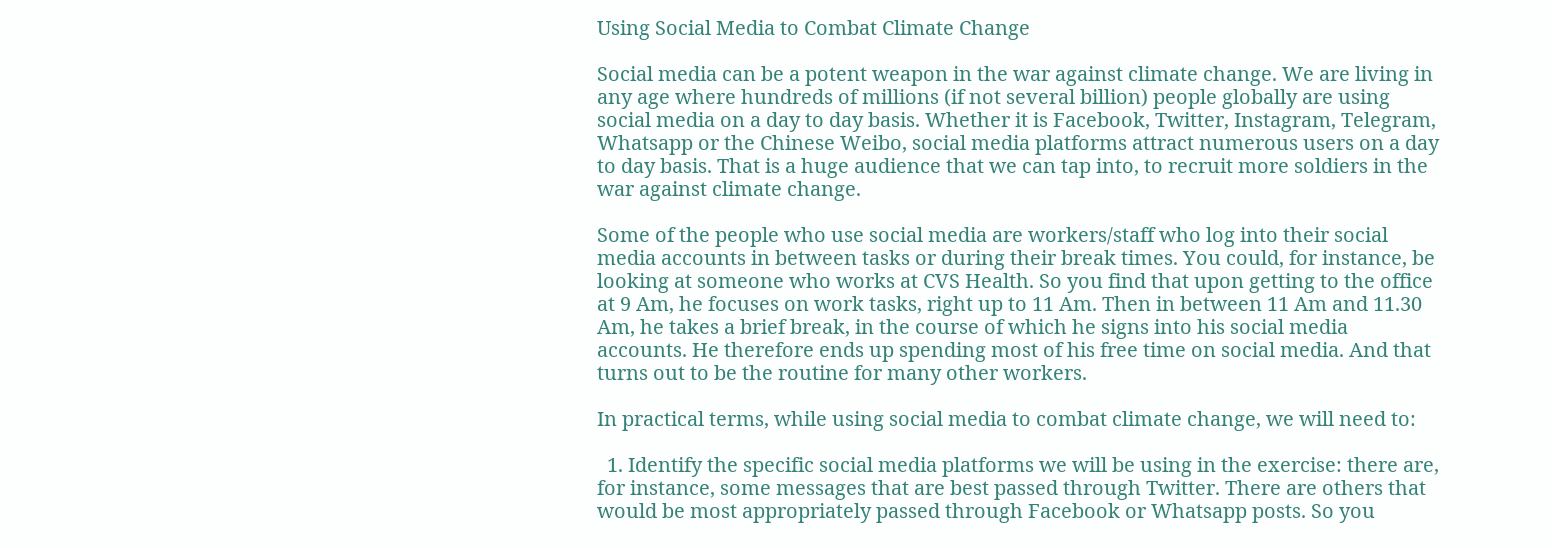Using Social Media to Combat Climate Change

Social media can be a potent weapon in the war against climate change. We are living in any age where hundreds of millions (if not several billion) people globally are using social media on a day to day basis. Whether it is Facebook, Twitter, Instagram, Telegram, Whatsapp or the Chinese Weibo, social media platforms attract numerous users on a day to day basis. That is a huge audience that we can tap into, to recruit more soldiers in the war against climate change.

Some of the people who use social media are workers/staff who log into their social media accounts in between tasks or during their break times. You could, for instance, be looking at someone who works at CVS Health. So you find that upon getting to the office at 9 Am, he focuses on work tasks, right up to 11 Am. Then in between 11 Am and 11.30 Am, he takes a brief break, in the course of which he signs into his social media accounts. He therefore ends up spending most of his free time on social media. And that turns out to be the routine for many other workers.

In practical terms, while using social media to combat climate change, we will need to:

  1. Identify the specific social media platforms we will be using in the exercise: there are, for instance, some messages that are best passed through Twitter. There are others that would be most appropriately passed through Facebook or Whatsapp posts. So you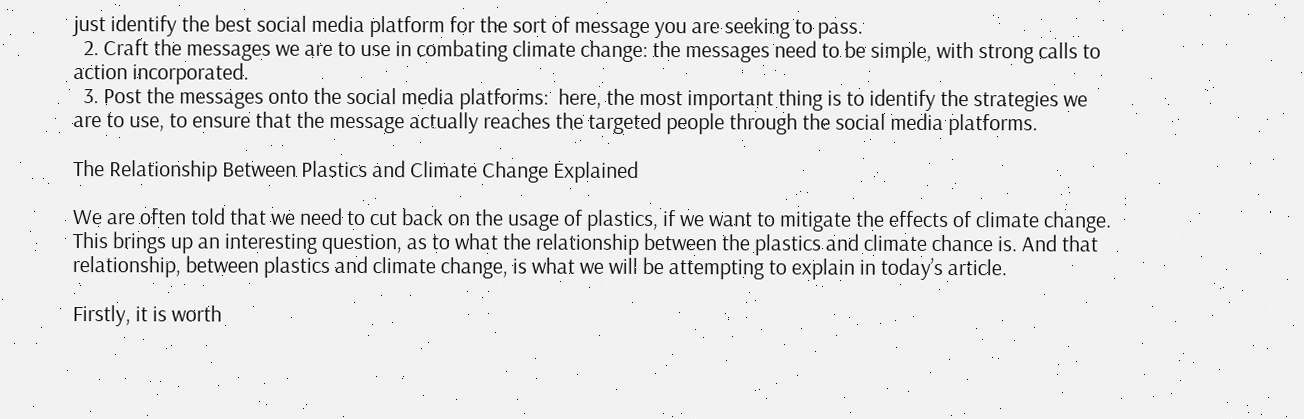just identify the best social media platform for the sort of message you are seeking to pass.
  2. Craft the messages we are to use in combating climate change: the messages need to be simple, with strong calls to action incorporated.
  3. Post the messages onto the social media platforms:  here, the most important thing is to identify the strategies we are to use, to ensure that the message actually reaches the targeted people through the social media platforms.

The Relationship Between Plastics and Climate Change Explained

We are often told that we need to cut back on the usage of plastics, if we want to mitigate the effects of climate change. This brings up an interesting question, as to what the relationship between the plastics and climate chance is. And that relationship, between plastics and climate change, is what we will be attempting to explain in today’s article.

Firstly, it is worth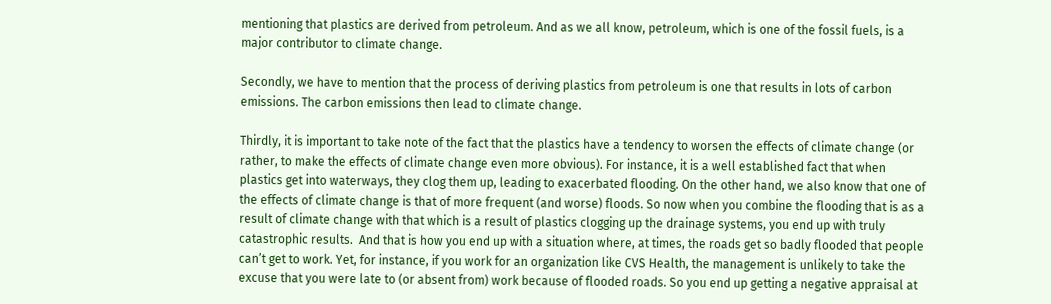mentioning that plastics are derived from petroleum. And as we all know, petroleum, which is one of the fossil fuels, is a major contributor to climate change.

Secondly, we have to mention that the process of deriving plastics from petroleum is one that results in lots of carbon emissions. The carbon emissions then lead to climate change.

Thirdly, it is important to take note of the fact that the plastics have a tendency to worsen the effects of climate change (or rather, to make the effects of climate change even more obvious). For instance, it is a well established fact that when plastics get into waterways, they clog them up, leading to exacerbated flooding. On the other hand, we also know that one of the effects of climate change is that of more frequent (and worse) floods. So now when you combine the flooding that is as a result of climate change with that which is a result of plastics clogging up the drainage systems, you end up with truly catastrophic results.  And that is how you end up with a situation where, at times, the roads get so badly flooded that people can’t get to work. Yet, for instance, if you work for an organization like CVS Health, the management is unlikely to take the excuse that you were late to (or absent from) work because of flooded roads. So you end up getting a negative appraisal at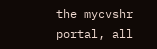the mycvshr portal, all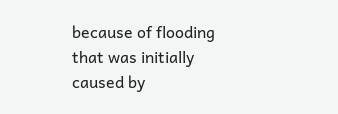because of flooding that was initially caused by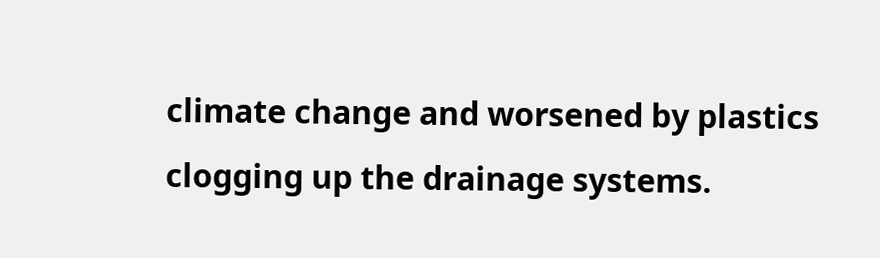climate change and worsened by plastics clogging up the drainage systems.